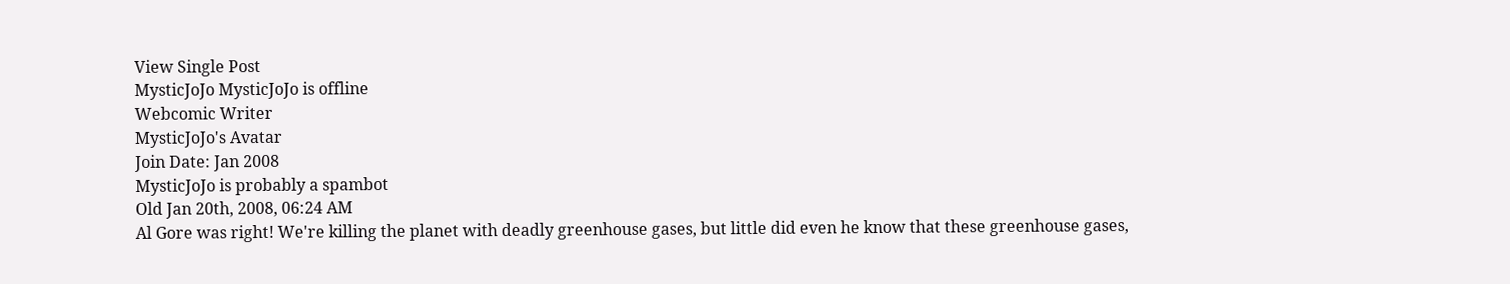View Single Post
MysticJoJo MysticJoJo is offline
Webcomic Writer
MysticJoJo's Avatar
Join Date: Jan 2008
MysticJoJo is probably a spambot
Old Jan 20th, 2008, 06:24 AM
Al Gore was right! We're killing the planet with deadly greenhouse gases, but little did even he know that these greenhouse gases,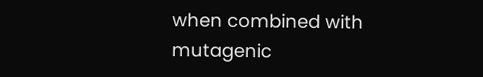when combined with mutagenic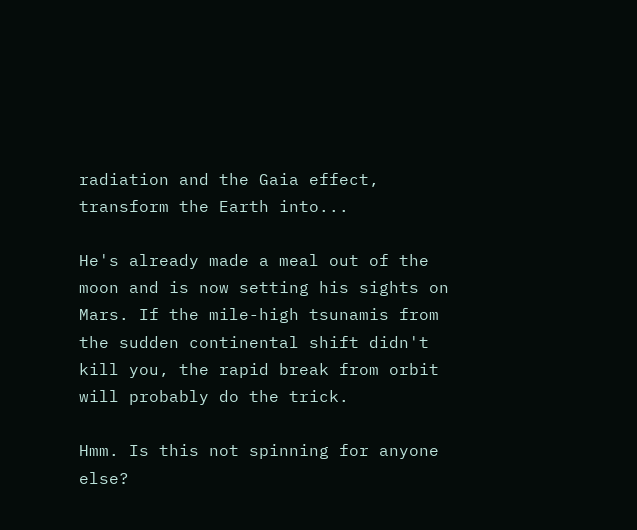radiation and the Gaia effect, transform the Earth into...

He's already made a meal out of the moon and is now setting his sights on Mars. If the mile-high tsunamis from the sudden continental shift didn't kill you, the rapid break from orbit will probably do the trick.

Hmm. Is this not spinning for anyone else?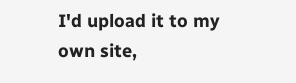I'd upload it to my own site,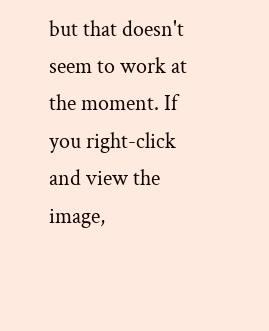but that doesn't seem to work at the moment. If you right-click and view the image,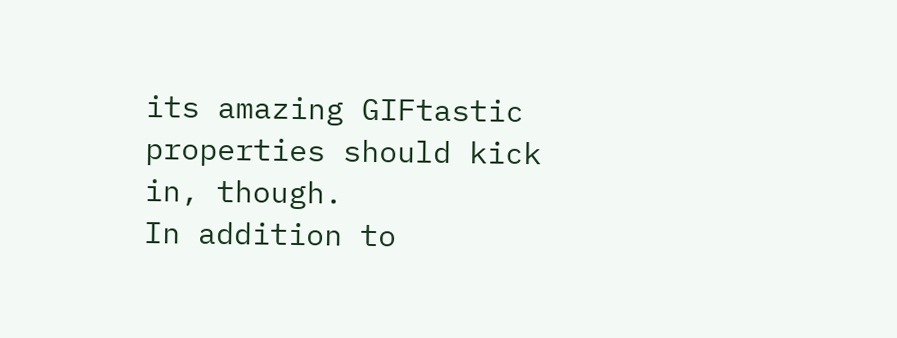its amazing GIFtastic properties should kick in, though.
In addition to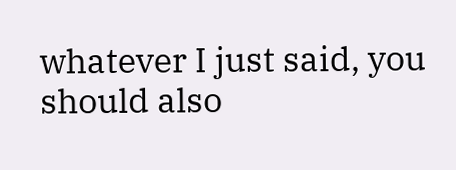whatever I just said, you should also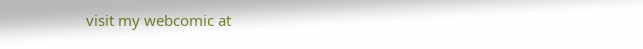visit my webcomic at